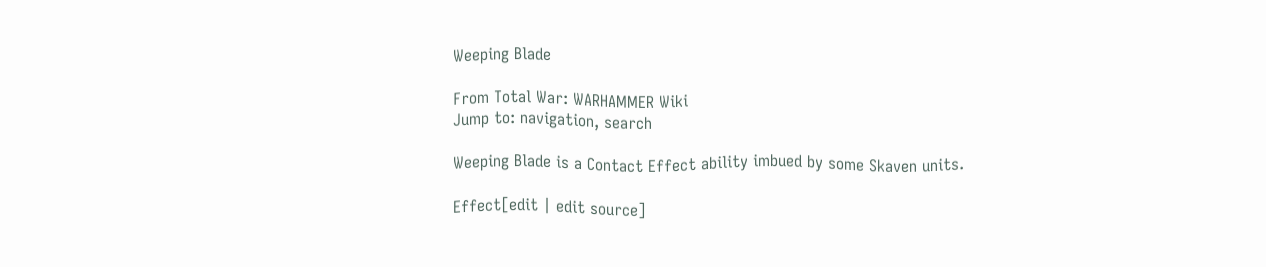Weeping Blade

From Total War: WARHAMMER Wiki
Jump to: navigation, search

Weeping Blade is a Contact Effect ability imbued by some Skaven units.

Effect[edit | edit source]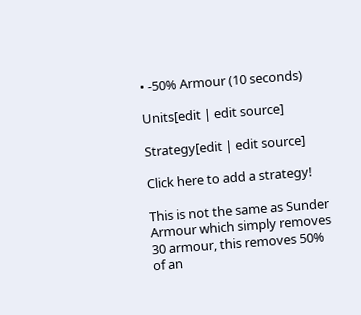• -50% Armour (10 seconds)

Units[edit | edit source]

Strategy[edit | edit source]

Click here to add a strategy!

This is not the same as Sunder Armour which simply removes 30 armour, this removes 50% of an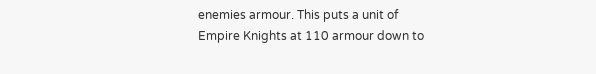enemies armour. This puts a unit of Empire Knights at 110 armour down to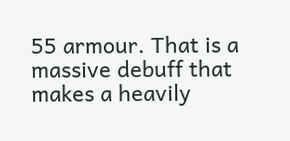55 armour. That is a massive debuff that makes a heavily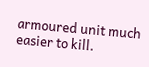armoured unit much easier to kill.